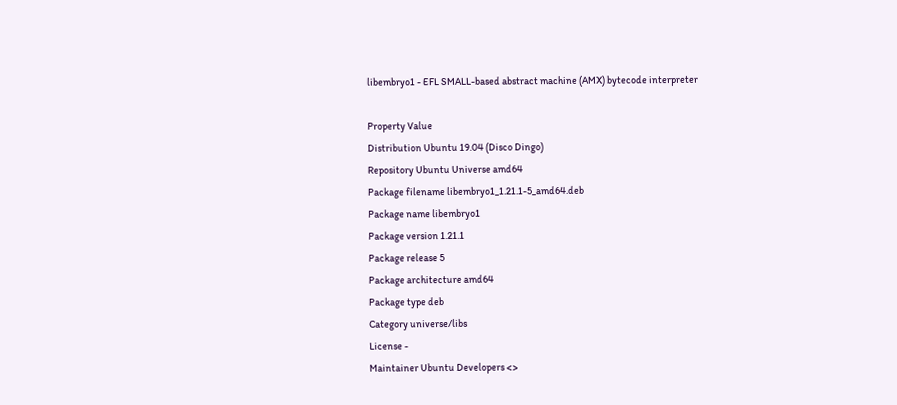libembryo1 - EFL SMALL-based abstract machine (AMX) bytecode interpreter

Property Value
Distribution Ubuntu 19.04 (Disco Dingo)
Repository Ubuntu Universe amd64
Package filename libembryo1_1.21.1-5_amd64.deb
Package name libembryo1
Package version 1.21.1
Package release 5
Package architecture amd64
Package type deb
Category universe/libs
License -
Maintainer Ubuntu Developers <>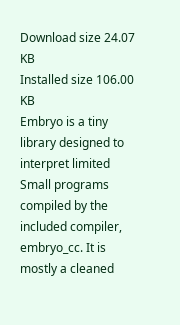Download size 24.07 KB
Installed size 106.00 KB
Embryo is a tiny library designed to interpret limited Small programs
compiled by the included compiler, embryo_cc. It is mostly a cleaned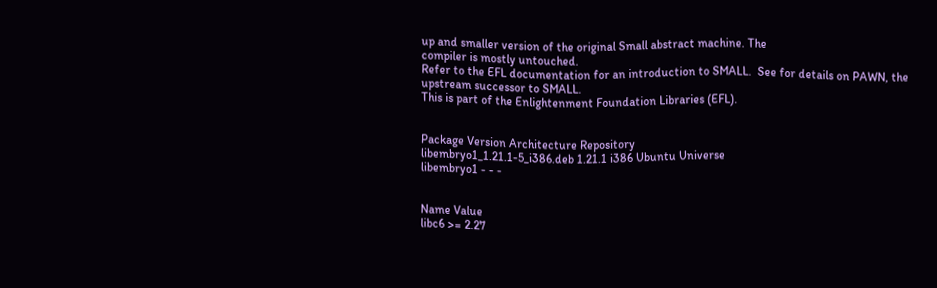up and smaller version of the original Small abstract machine. The
compiler is mostly untouched.
Refer to the EFL documentation for an introduction to SMALL.  See for details on PAWN, the
upstream successor to SMALL.
This is part of the Enlightenment Foundation Libraries (EFL).


Package Version Architecture Repository
libembryo1_1.21.1-5_i386.deb 1.21.1 i386 Ubuntu Universe
libembryo1 - - -


Name Value
libc6 >= 2.27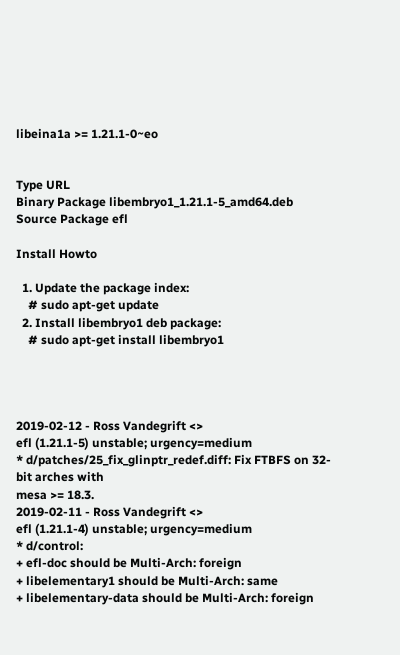libeina1a >= 1.21.1-0~eo


Type URL
Binary Package libembryo1_1.21.1-5_amd64.deb
Source Package efl

Install Howto

  1. Update the package index:
    # sudo apt-get update
  2. Install libembryo1 deb package:
    # sudo apt-get install libembryo1




2019-02-12 - Ross Vandegrift <>
efl (1.21.1-5) unstable; urgency=medium
* d/patches/25_fix_glinptr_redef.diff: Fix FTBFS on 32-bit arches with
mesa >= 18.3.
2019-02-11 - Ross Vandegrift <>
efl (1.21.1-4) unstable; urgency=medium
* d/control:
+ efl-doc should be Multi-Arch: foreign
+ libelementary1 should be Multi-Arch: same
+ libelementary-data should be Multi-Arch: foreign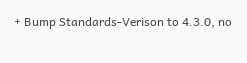+ Bump Standards-Verison to 4.3.0, no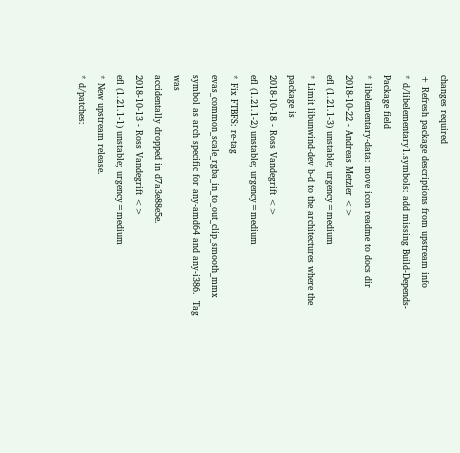changes required
+ Refresh package descriptions from upstream info
* d/libelementary1.symbols: add missing Build-Depends-Package field
* libelementary-data: move icon readme to docs dir
2018-10-22 - Andreas Metzler <>
efl (1.21.1-3) unstable; urgency=medium
* Limit libunwind-dev b-d to the architectures where the package is
2018-10-18 - Ross Vandegrift <>
efl (1.21.1-2) unstable; urgency=medium
* Fix FTBFS: re-tag evas_common_scale_rgba_in_to_out_clip_smooth_mmx
symbol as arch specific for any-amd64 and any-i386.  Tag was
accidentally dropped in d7a3e88e5e.
2018-10-13 - Ross Vandegrift <>
efl (1.21.1-1) unstable; urgency=medium
* New upstream release.
* d/patches: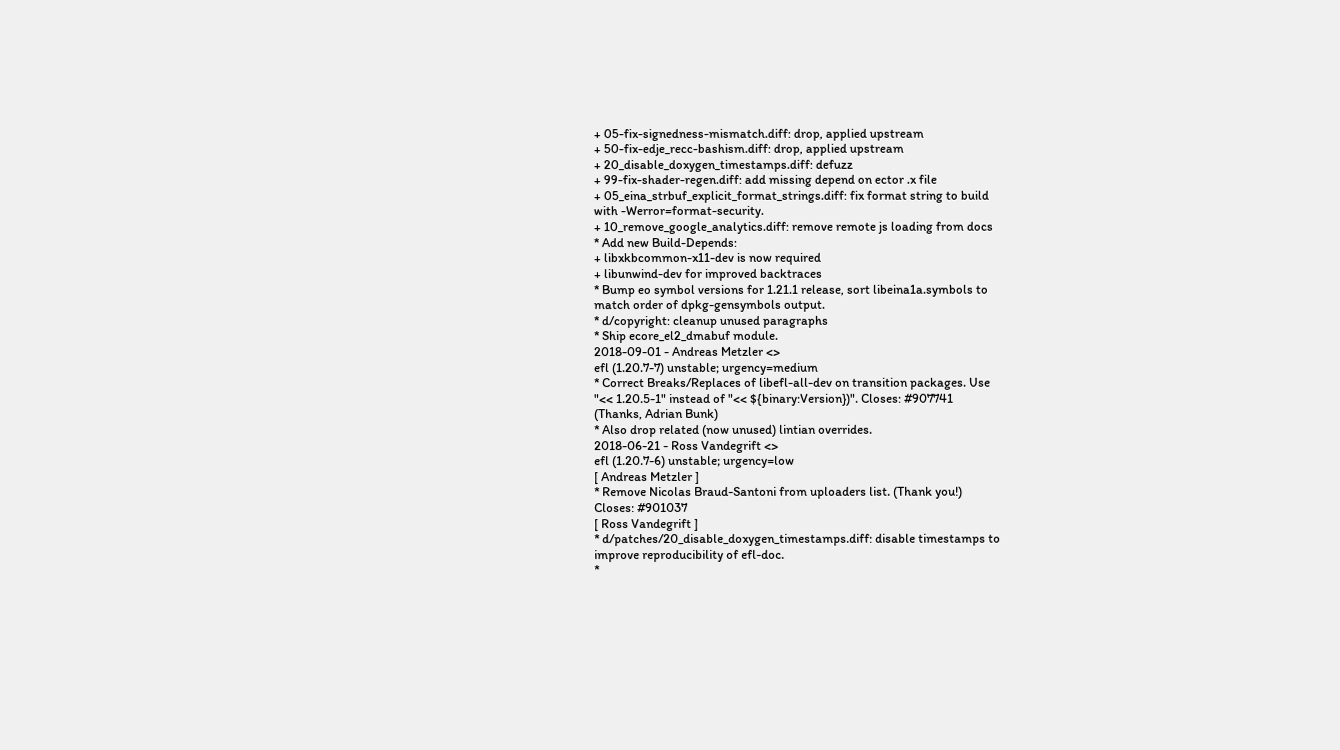+ 05-fix-signedness-mismatch.diff: drop, applied upstream
+ 50-fix-edje_recc-bashism.diff: drop, applied upstream
+ 20_disable_doxygen_timestamps.diff: defuzz
+ 99-fix-shader-regen.diff: add missing depend on ector .x file
+ 05_eina_strbuf_explicit_format_strings.diff: fix format string to build
with -Werror=format-security.
+ 10_remove_google_analytics.diff: remove remote js loading from docs
* Add new Build-Depends:
+ libxkbcommon-x11-dev is now required
+ libunwind-dev for improved backtraces
* Bump eo symbol versions for 1.21.1 release, sort libeina1a.symbols to
match order of dpkg-gensymbols output.
* d/copyright: cleanup unused paragraphs
* Ship ecore_el2_dmabuf module.
2018-09-01 - Andreas Metzler <>
efl (1.20.7-7) unstable; urgency=medium
* Correct Breaks/Replaces of libefl-all-dev on transition packages. Use
"<< 1.20.5-1" instead of "<< ${binary:Version})". Closes: #907741
(Thanks, Adrian Bunk)
* Also drop related (now unused) lintian overrides.
2018-06-21 - Ross Vandegrift <>
efl (1.20.7-6) unstable; urgency=low
[ Andreas Metzler ]
* Remove Nicolas Braud-Santoni from uploaders list. (Thank you!)
Closes: #901037
[ Ross Vandegrift ]
* d/patches/20_disable_doxygen_timestamps.diff: disable timestamps to
improve reproducibility of efl-doc.
*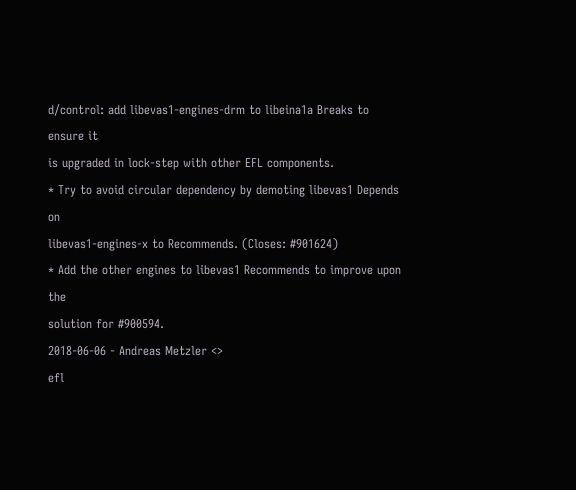d/control: add libevas1-engines-drm to libeina1a Breaks to ensure it
is upgraded in lock-step with other EFL components.
* Try to avoid circular dependency by demoting libevas1 Depends on
libevas1-engines-x to Recommends. (Closes: #901624)
* Add the other engines to libevas1 Recommends to improve upon the
solution for #900594.
2018-06-06 - Andreas Metzler <>
efl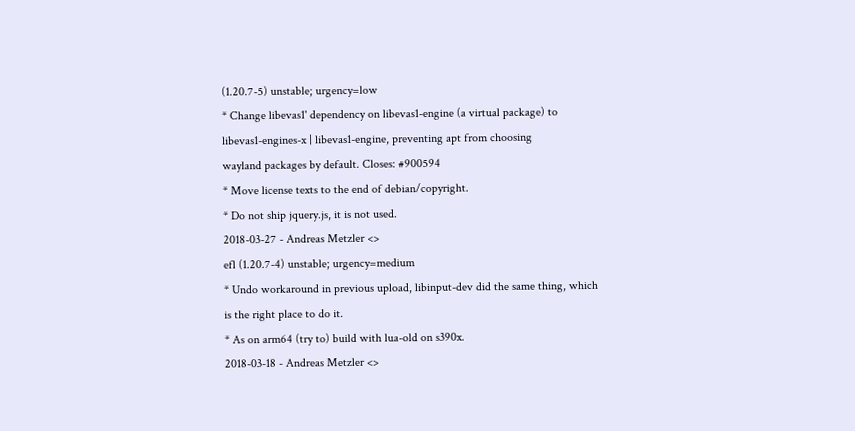(1.20.7-5) unstable; urgency=low
* Change libevas1' dependency on libevas1-engine (a virtual package) to
libevas1-engines-x | libevas1-engine, preventing apt from choosing
wayland packages by default. Closes: #900594
* Move license texts to the end of debian/copyright.
* Do not ship jquery.js, it is not used.
2018-03-27 - Andreas Metzler <>
efl (1.20.7-4) unstable; urgency=medium
* Undo workaround in previous upload, libinput-dev did the same thing, which
is the right place to do it.
* As on arm64 (try to) build with lua-old on s390x.
2018-03-18 - Andreas Metzler <>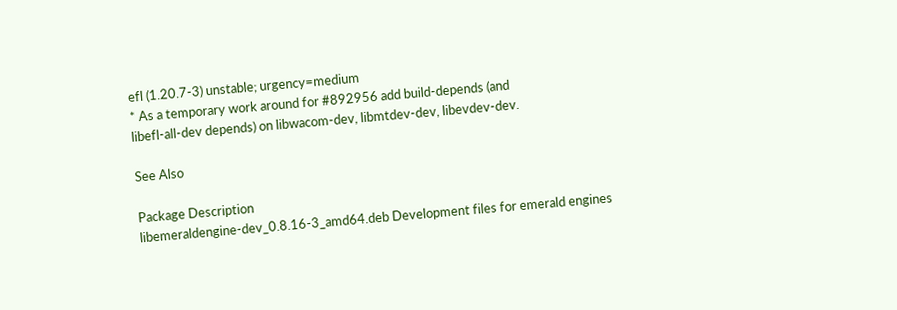efl (1.20.7-3) unstable; urgency=medium
* As a temporary work around for #892956 add build-depends (and
libefl-all-dev depends) on libwacom-dev, libmtdev-dev, libevdev-dev.

See Also

Package Description
libemeraldengine-dev_0.8.16-3_amd64.deb Development files for emerald engines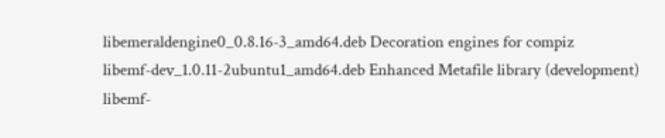libemeraldengine0_0.8.16-3_amd64.deb Decoration engines for compiz
libemf-dev_1.0.11-2ubuntu1_amd64.deb Enhanced Metafile library (development)
libemf-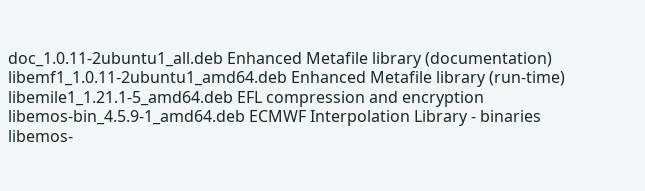doc_1.0.11-2ubuntu1_all.deb Enhanced Metafile library (documentation)
libemf1_1.0.11-2ubuntu1_amd64.deb Enhanced Metafile library (run-time)
libemile1_1.21.1-5_amd64.deb EFL compression and encryption
libemos-bin_4.5.9-1_amd64.deb ECMWF Interpolation Library - binaries
libemos-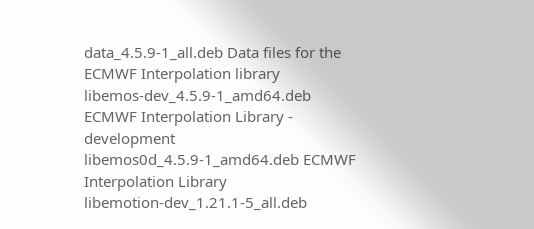data_4.5.9-1_all.deb Data files for the ECMWF Interpolation library
libemos-dev_4.5.9-1_amd64.deb ECMWF Interpolation Library - development
libemos0d_4.5.9-1_amd64.deb ECMWF Interpolation Library
libemotion-dev_1.21.1-5_all.deb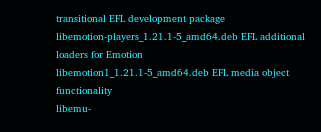transitional EFL development package
libemotion-players_1.21.1-5_amd64.deb EFL additional loaders for Emotion
libemotion1_1.21.1-5_amd64.deb EFL media object functionality
libemu-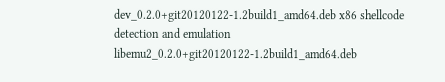dev_0.2.0+git20120122-1.2build1_amd64.deb x86 shellcode detection and emulation
libemu2_0.2.0+git20120122-1.2build1_amd64.deb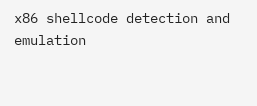x86 shellcode detection and emulation